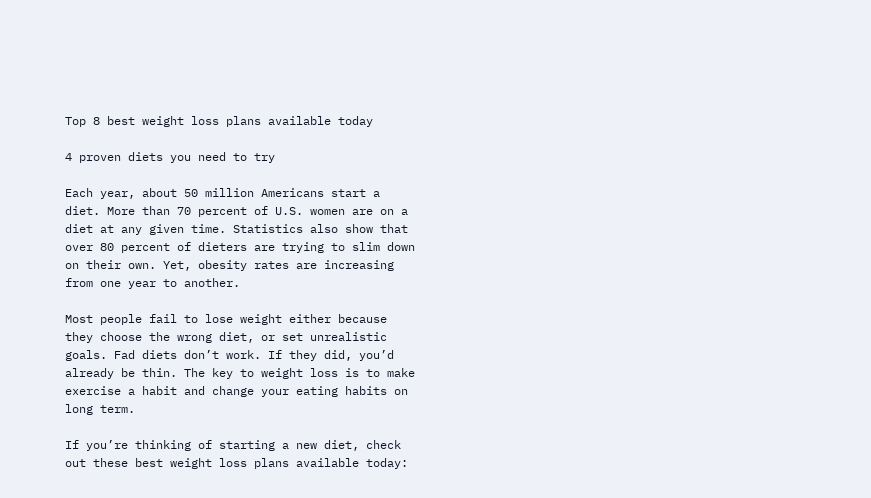Top 8 best weight loss plans available today

4 proven diets you need to try

Each year, about 50 million Americans start a diet. More than 70 percent of U.S. women are on a diet at any given time. Statistics also show that over 80 percent of dieters are trying to slim down on their own. Yet, obesity rates are increasing from one year to another.

Most people fail to lose weight either because they choose the wrong diet, or set unrealistic goals. Fad diets don’t work. If they did, you’d already be thin. The key to weight loss is to make exercise a habit and change your eating habits on long term.

If you’re thinking of starting a new diet, check out these best weight loss plans available today: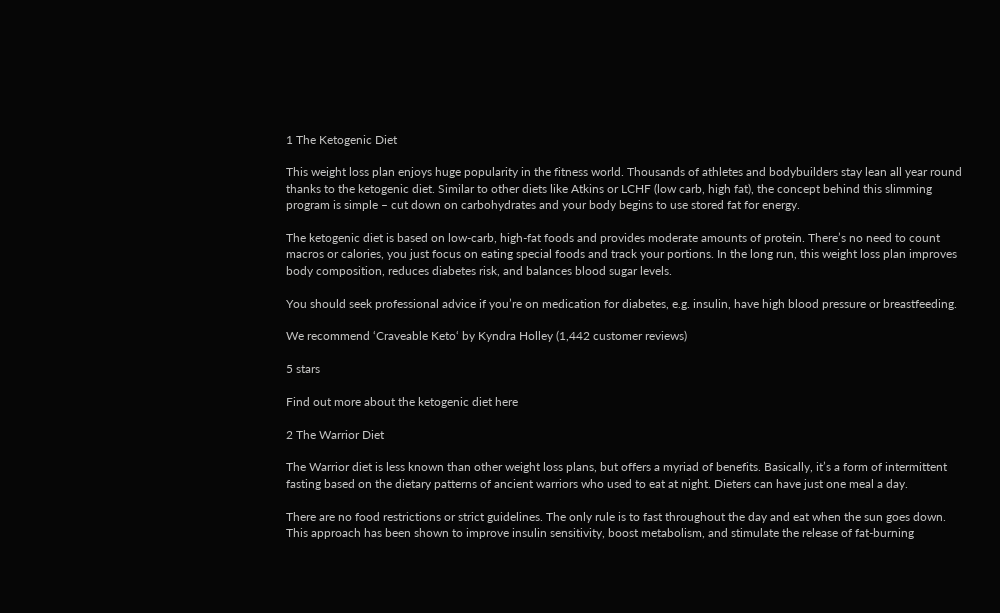1 The Ketogenic Diet

This weight loss plan enjoys huge popularity in the fitness world. Thousands of athletes and bodybuilders stay lean all year round thanks to the ketogenic diet. Similar to other diets like Atkins or LCHF (low carb, high fat), the concept behind this slimming program is simple – cut down on carbohydrates and your body begins to use stored fat for energy.

The ketogenic diet is based on low-carb, high-fat foods and provides moderate amounts of protein. There’s no need to count macros or calories, you just focus on eating special foods and track your portions. In the long run, this weight loss plan improves body composition, reduces diabetes risk, and balances blood sugar levels.

You should seek professional advice if you’re on medication for diabetes, e.g. insulin, have high blood pressure or breastfeeding.

We recommend ‘Craveable Keto‘ by Kyndra Holley (1,442 customer reviews)

5 stars

Find out more about the ketogenic diet here

2 The Warrior Diet

The Warrior diet is less known than other weight loss plans, but offers a myriad of benefits. Basically, it’s a form of intermittent fasting based on the dietary patterns of ancient warriors who used to eat at night. Dieters can have just one meal a day.

There are no food restrictions or strict guidelines. The only rule is to fast throughout the day and eat when the sun goes down. This approach has been shown to improve insulin sensitivity, boost metabolism, and stimulate the release of fat-burning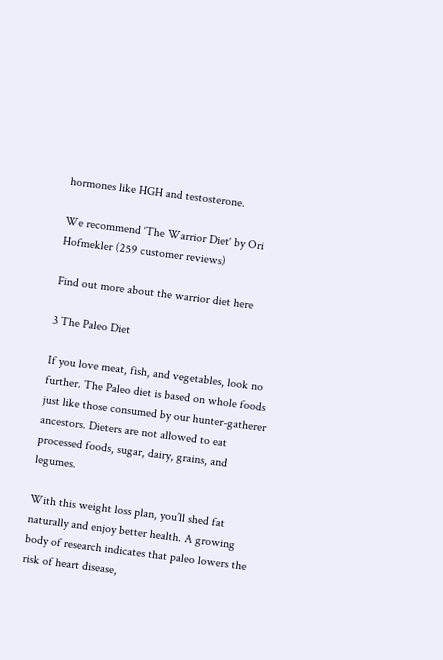hormones like HGH and testosterone.

We recommend ‘The Warrior Diet‘ by Ori Hofmekler (259 customer reviews)

Find out more about the warrior diet here

3 The Paleo Diet

If you love meat, fish, and vegetables, look no further. The Paleo diet is based on whole foods just like those consumed by our hunter-gatherer ancestors. Dieters are not allowed to eat processed foods, sugar, dairy, grains, and legumes.

With this weight loss plan, you’ll shed fat naturally and enjoy better health. A growing body of research indicates that paleo lowers the risk of heart disease,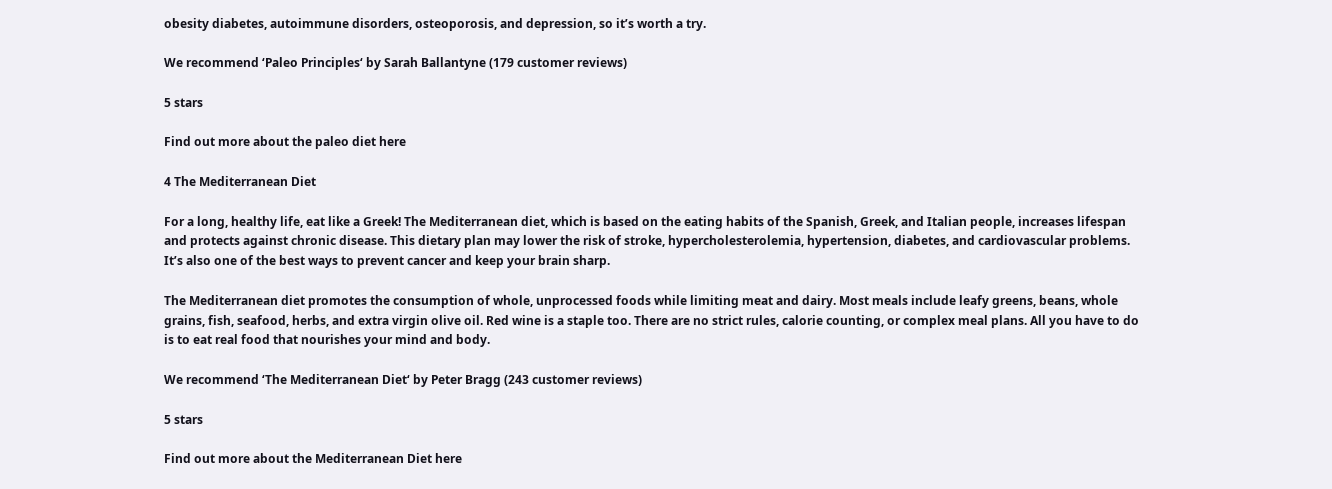obesity diabetes, autoimmune disorders, osteoporosis, and depression, so it’s worth a try.

We recommend ‘Paleo Principles‘ by Sarah Ballantyne (179 customer reviews)

5 stars

Find out more about the paleo diet here

4 The Mediterranean Diet

For a long, healthy life, eat like a Greek! The Mediterranean diet, which is based on the eating habits of the Spanish, Greek, and Italian people, increases lifespan and protects against chronic disease. This dietary plan may lower the risk of stroke, hypercholesterolemia, hypertension, diabetes, and cardiovascular problems. It’s also one of the best ways to prevent cancer and keep your brain sharp.

The Mediterranean diet promotes the consumption of whole, unprocessed foods while limiting meat and dairy. Most meals include leafy greens, beans, whole grains, fish, seafood, herbs, and extra virgin olive oil. Red wine is a staple too. There are no strict rules, calorie counting, or complex meal plans. All you have to do is to eat real food that nourishes your mind and body.

We recommend ‘The Mediterranean Diet‘ by Peter Bragg (243 customer reviews)

5 stars

Find out more about the Mediterranean Diet here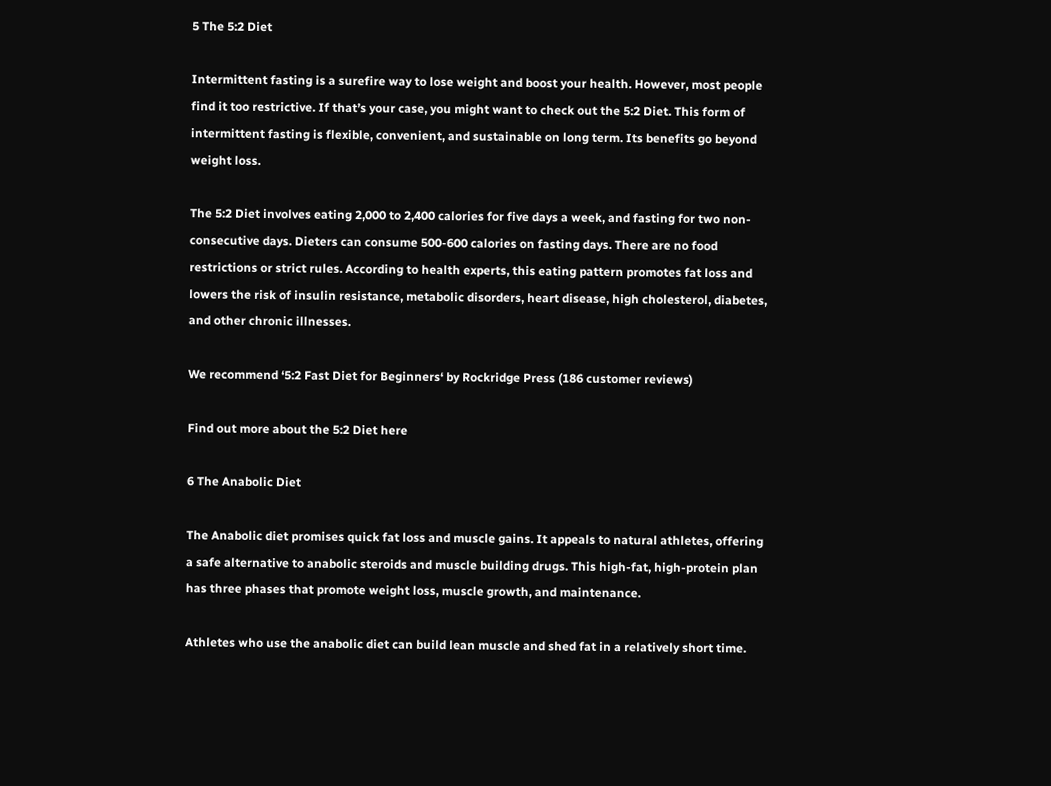5 The 5:2 Diet

Intermittent fasting is a surefire way to lose weight and boost your health. However, most people find it too restrictive. If that’s your case, you might want to check out the 5:2 Diet. This form of intermittent fasting is flexible, convenient, and sustainable on long term. Its benefits go beyond weight loss.

The 5:2 Diet involves eating 2,000 to 2,400 calories for five days a week, and fasting for two non-consecutive days. Dieters can consume 500-600 calories on fasting days. There are no food restrictions or strict rules. According to health experts, this eating pattern promotes fat loss and lowers the risk of insulin resistance, metabolic disorders, heart disease, high cholesterol, diabetes, and other chronic illnesses.

We recommend ‘5:2 Fast Diet for Beginners‘ by Rockridge Press (186 customer reviews)

Find out more about the 5:2 Diet here

6 The Anabolic Diet

The Anabolic diet promises quick fat loss and muscle gains. It appeals to natural athletes, offering a safe alternative to anabolic steroids and muscle building drugs. This high-fat, high-protein plan has three phases that promote weight loss, muscle growth, and maintenance.

Athletes who use the anabolic diet can build lean muscle and shed fat in a relatively short time.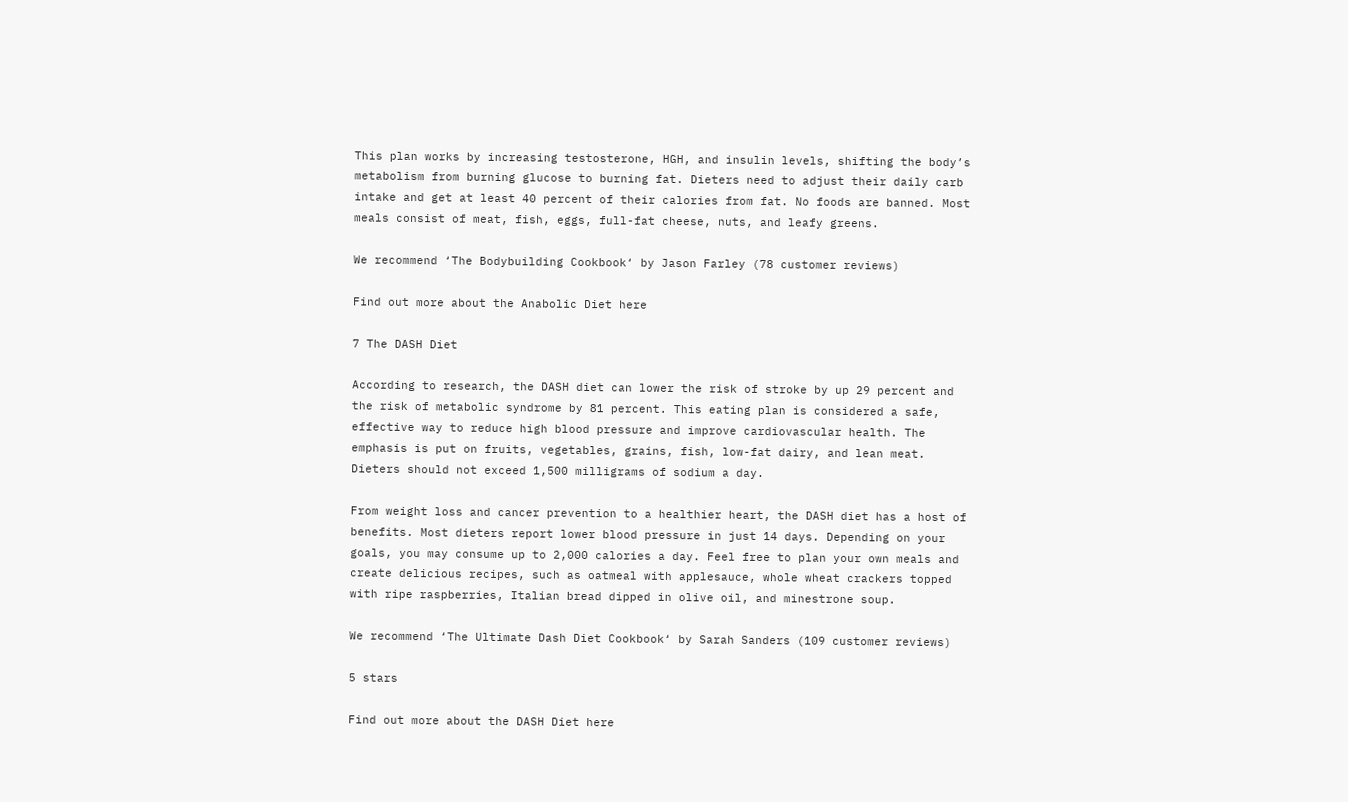This plan works by increasing testosterone, HGH, and insulin levels, shifting the body’s metabolism from burning glucose to burning fat. Dieters need to adjust their daily carb intake and get at least 40 percent of their calories from fat. No foods are banned. Most meals consist of meat, fish, eggs, full-fat cheese, nuts, and leafy greens.

We recommend ‘The Bodybuilding Cookbook‘ by Jason Farley (78 customer reviews)

Find out more about the Anabolic Diet here

7 The DASH Diet

According to research, the DASH diet can lower the risk of stroke by up 29 percent and the risk of metabolic syndrome by 81 percent. This eating plan is considered a safe, effective way to reduce high blood pressure and improve cardiovascular health. The emphasis is put on fruits, vegetables, grains, fish, low-fat dairy, and lean meat. Dieters should not exceed 1,500 milligrams of sodium a day.

From weight loss and cancer prevention to a healthier heart, the DASH diet has a host of benefits. Most dieters report lower blood pressure in just 14 days. Depending on your goals, you may consume up to 2,000 calories a day. Feel free to plan your own meals and create delicious recipes, such as oatmeal with applesauce, whole wheat crackers topped with ripe raspberries, Italian bread dipped in olive oil, and minestrone soup.

We recommend ‘The Ultimate Dash Diet Cookbook‘ by Sarah Sanders (109 customer reviews)

5 stars

Find out more about the DASH Diet here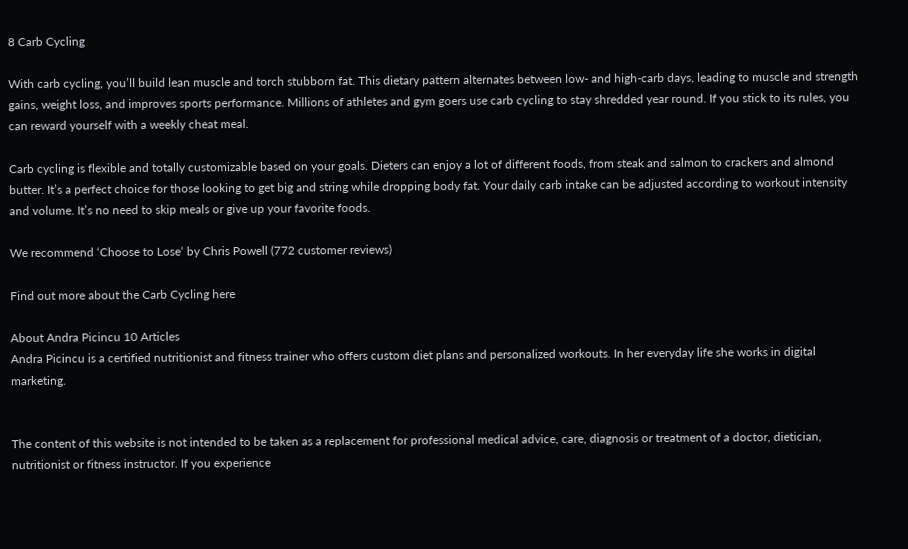8 Carb Cycling

With carb cycling, you’ll build lean muscle and torch stubborn fat. This dietary pattern alternates between low- and high-carb days, leading to muscle and strength gains, weight loss, and improves sports performance. Millions of athletes and gym goers use carb cycling to stay shredded year round. If you stick to its rules, you can reward yourself with a weekly cheat meal.

Carb cycling is flexible and totally customizable based on your goals. Dieters can enjoy a lot of different foods, from steak and salmon to crackers and almond butter. It’s a perfect choice for those looking to get big and string while dropping body fat. Your daily carb intake can be adjusted according to workout intensity and volume. It’s no need to skip meals or give up your favorite foods.

We recommend ‘Choose to Lose‘ by Chris Powell (772 customer reviews)

Find out more about the Carb Cycling here

About Andra Picincu 10 Articles
Andra Picincu is a certified nutritionist and fitness trainer who offers custom diet plans and personalized workouts. In her everyday life she works in digital marketing.


The content of this website is not intended to be taken as a replacement for professional medical advice, care, diagnosis or treatment of a doctor, dietician, nutritionist or fitness instructor. If you experience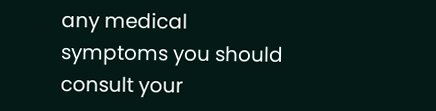any medical symptoms you should consult your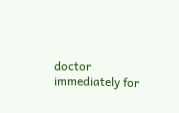doctor immediately for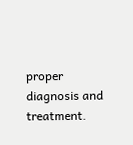proper diagnosis and treatment.